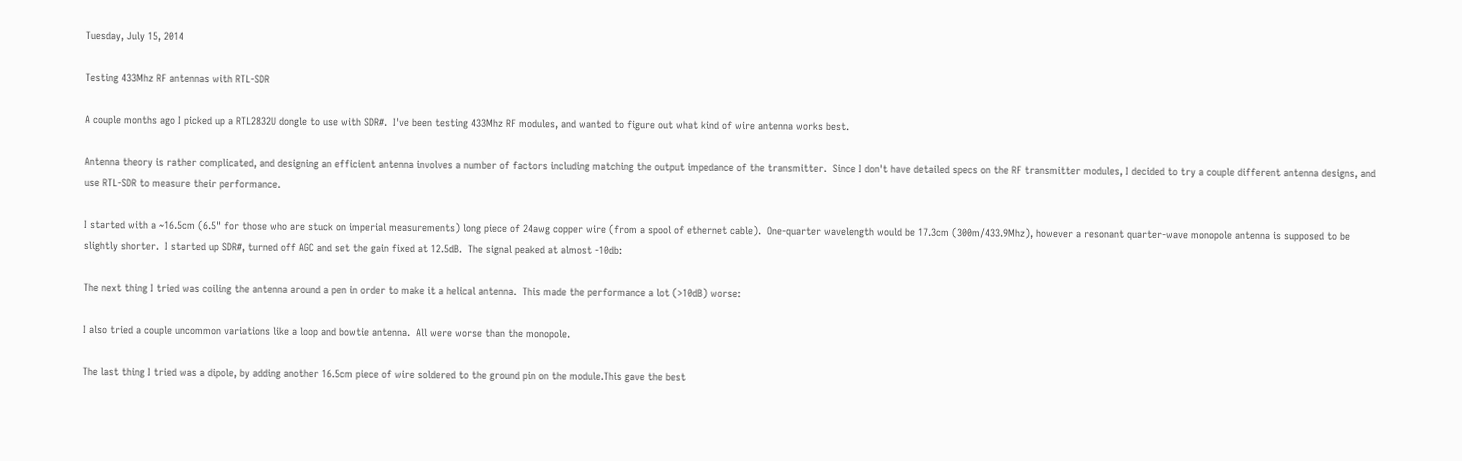Tuesday, July 15, 2014

Testing 433Mhz RF antennas with RTL-SDR

A couple months ago I picked up a RTL2832U dongle to use with SDR#.  I've been testing 433Mhz RF modules, and wanted to figure out what kind of wire antenna works best.

Antenna theory is rather complicated, and designing an efficient antenna involves a number of factors including matching the output impedance of the transmitter.  Since I don't have detailed specs on the RF transmitter modules, I decided to try a couple different antenna designs, and use RTL-SDR to measure their performance.

I started with a ~16.5cm (6.5" for those who are stuck on imperial measurements) long piece of 24awg copper wire (from a spool of ethernet cable).  One-quarter wavelength would be 17.3cm (300m/433.9Mhz), however a resonant quarter-wave monopole antenna is supposed to be slightly shorter.  I started up SDR#, turned off AGC and set the gain fixed at 12.5dB.  The signal peaked at almost -10db:

The next thing I tried was coiling the antenna around a pen in order to make it a helical antenna.  This made the performance a lot (>10dB) worse:

I also tried a couple uncommon variations like a loop and bowtie antenna.  All were worse than the monopole.

The last thing I tried was a dipole, by adding another 16.5cm piece of wire soldered to the ground pin on the module.This gave the best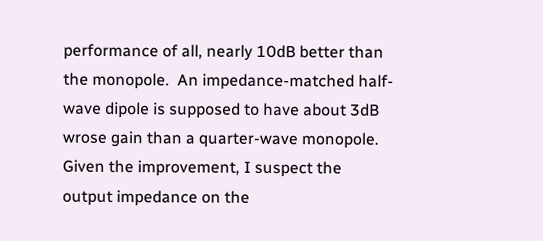performance of all, nearly 10dB better than the monopole.  An impedance-matched half-wave dipole is supposed to have about 3dB wrose gain than a quarter-wave monopole.  Given the improvement, I suspect the output impedance on the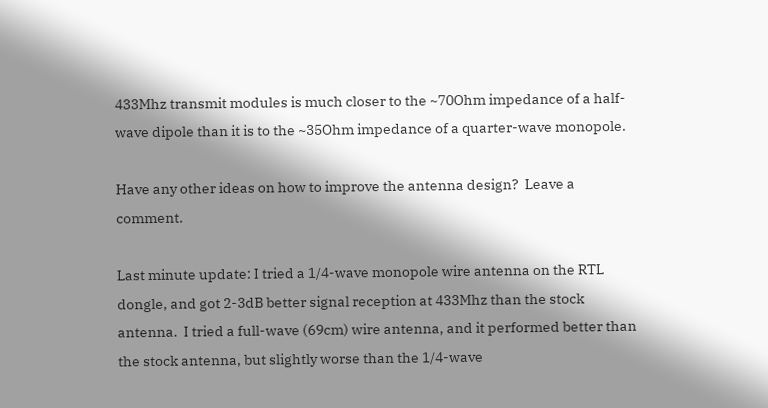433Mhz transmit modules is much closer to the ~70Ohm impedance of a half-wave dipole than it is to the ~35Ohm impedance of a quarter-wave monopole.

Have any other ideas on how to improve the antenna design?  Leave a comment.

Last minute update: I tried a 1/4-wave monopole wire antenna on the RTL dongle, and got 2-3dB better signal reception at 433Mhz than the stock antenna.  I tried a full-wave (69cm) wire antenna, and it performed better than the stock antenna, but slightly worse than the 1/4-wave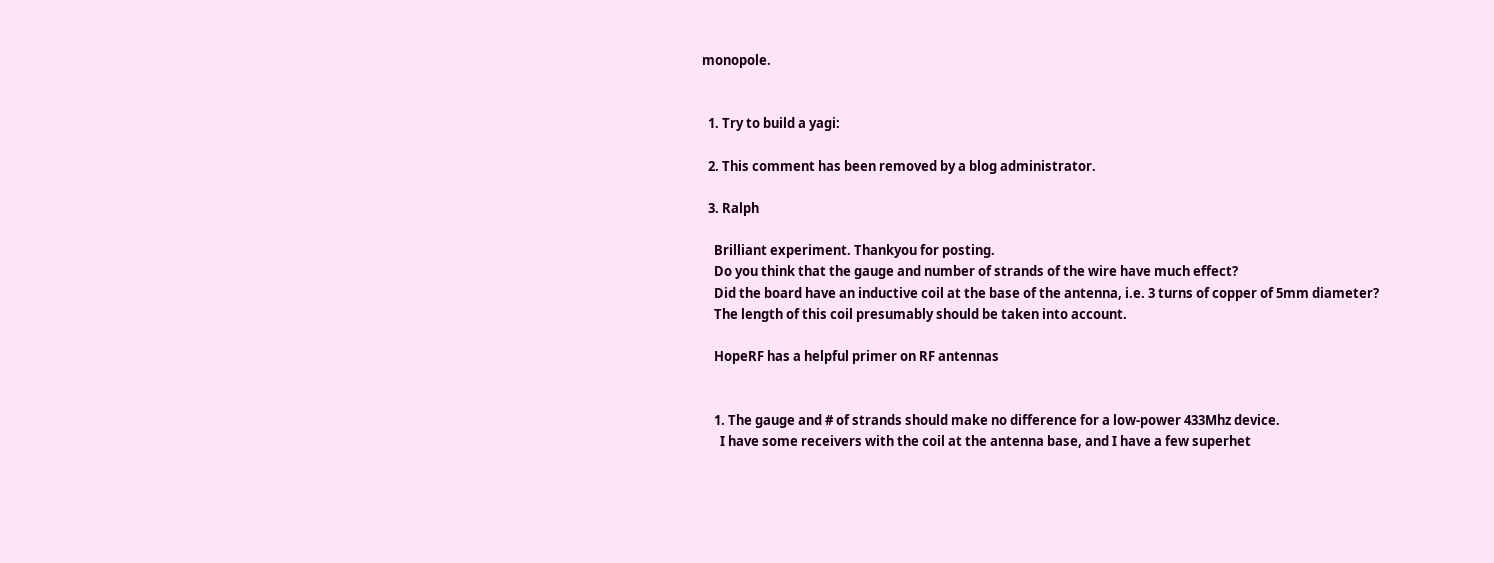monopole.


  1. Try to build a yagi:

  2. This comment has been removed by a blog administrator.

  3. Ralph

    Brilliant experiment. Thankyou for posting.
    Do you think that the gauge and number of strands of the wire have much effect?
    Did the board have an inductive coil at the base of the antenna, i.e. 3 turns of copper of 5mm diameter?
    The length of this coil presumably should be taken into account.

    HopeRF has a helpful primer on RF antennas


    1. The gauge and # of strands should make no difference for a low-power 433Mhz device.
      I have some receivers with the coil at the antenna base, and I have a few superhet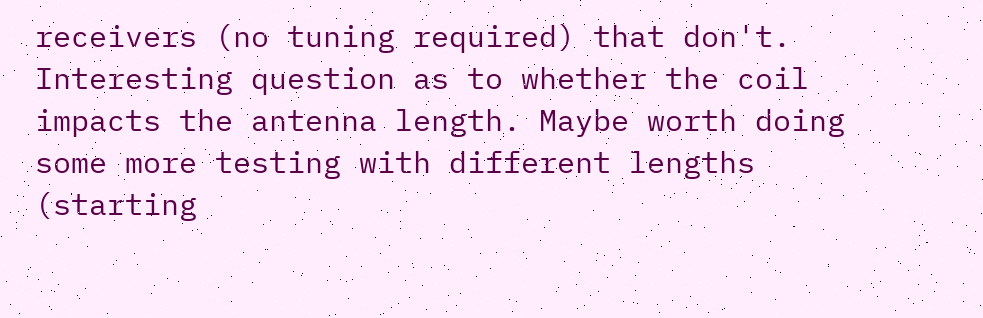receivers (no tuning required) that don't. Interesting question as to whether the coil impacts the antenna length. Maybe worth doing some more testing with different lengths (starting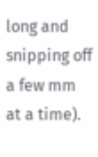long and snipping off a few mm at a time).